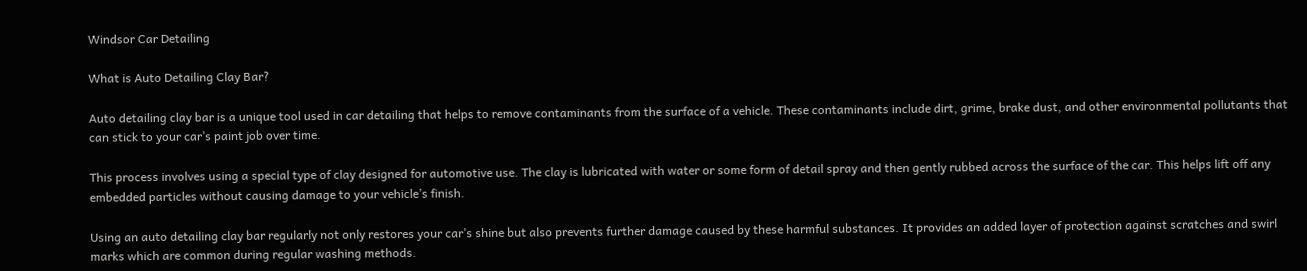Windsor Car Detailing

What is Auto Detailing Clay Bar?

Auto detailing clay bar is a unique tool used in car detailing that helps to remove contaminants from the surface of a vehicle. These contaminants include dirt, grime, brake dust, and other environmental pollutants that can stick to your car’s paint job over time.

This process involves using a special type of clay designed for automotive use. The clay is lubricated with water or some form of detail spray and then gently rubbed across the surface of the car. This helps lift off any embedded particles without causing damage to your vehicle’s finish.

Using an auto detailing clay bar regularly not only restores your car’s shine but also prevents further damage caused by these harmful substances. It provides an added layer of protection against scratches and swirl marks which are common during regular washing methods.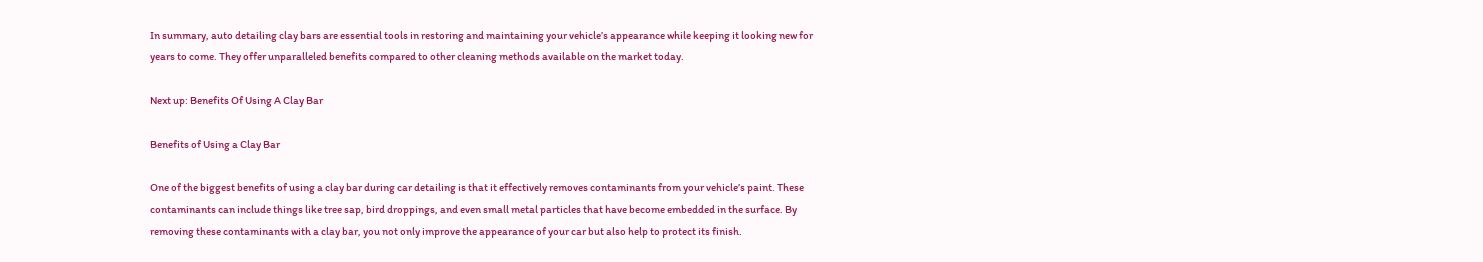In summary, auto detailing clay bars are essential tools in restoring and maintaining your vehicle’s appearance while keeping it looking new for years to come. They offer unparalleled benefits compared to other cleaning methods available on the market today.

Next up: Benefits Of Using A Clay Bar

Benefits of Using a Clay Bar

One of the biggest benefits of using a clay bar during car detailing is that it effectively removes contaminants from your vehicle’s paint. These contaminants can include things like tree sap, bird droppings, and even small metal particles that have become embedded in the surface. By removing these contaminants with a clay bar, you not only improve the appearance of your car but also help to protect its finish.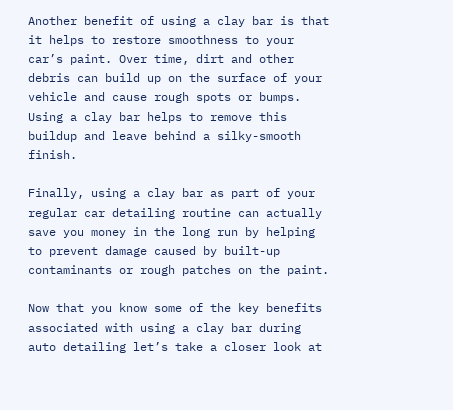Another benefit of using a clay bar is that it helps to restore smoothness to your car’s paint. Over time, dirt and other debris can build up on the surface of your vehicle and cause rough spots or bumps. Using a clay bar helps to remove this buildup and leave behind a silky-smooth finish.

Finally, using a clay bar as part of your regular car detailing routine can actually save you money in the long run by helping to prevent damage caused by built-up contaminants or rough patches on the paint.

Now that you know some of the key benefits associated with using a clay bar during auto detailing let’s take a closer look at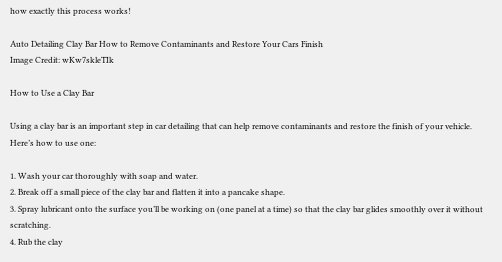how exactly this process works!

Auto Detailing Clay Bar How to Remove Contaminants and Restore Your Cars Finish
Image Credit: wKw7skleTIk

How to Use a Clay Bar

Using a clay bar is an important step in car detailing that can help remove contaminants and restore the finish of your vehicle. Here’s how to use one:

1. Wash your car thoroughly with soap and water.
2. Break off a small piece of the clay bar and flatten it into a pancake shape.
3. Spray lubricant onto the surface you’ll be working on (one panel at a time) so that the clay bar glides smoothly over it without scratching.
4. Rub the clay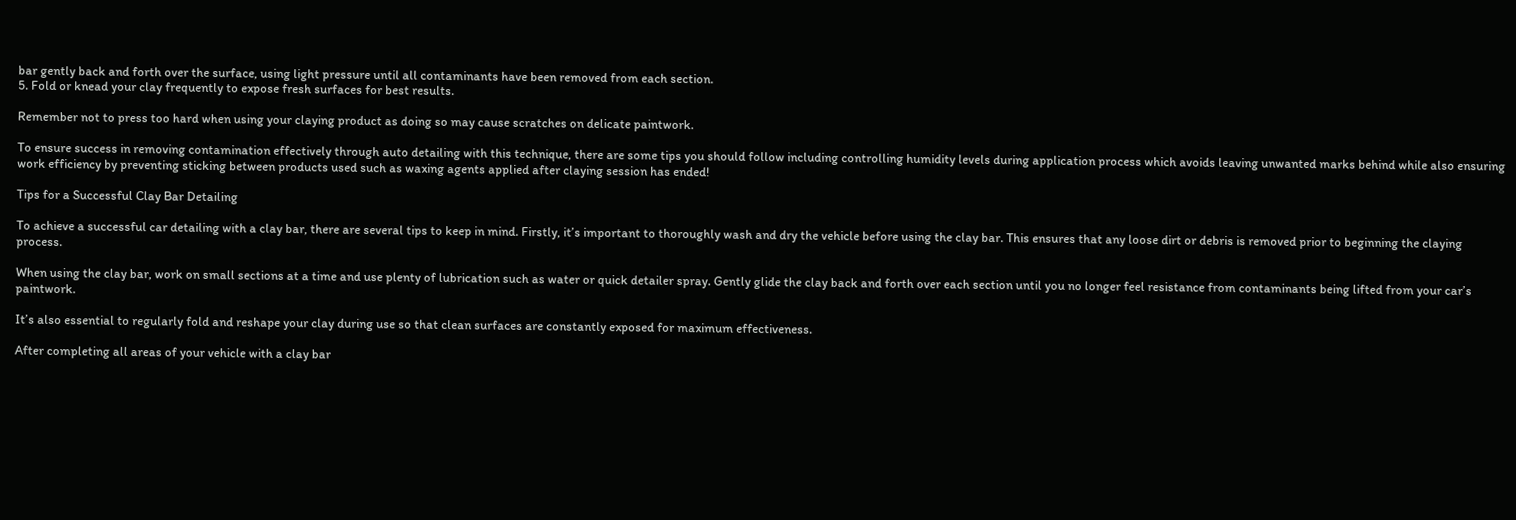bar gently back and forth over the surface, using light pressure until all contaminants have been removed from each section.
5. Fold or knead your clay frequently to expose fresh surfaces for best results.

Remember not to press too hard when using your claying product as doing so may cause scratches on delicate paintwork.

To ensure success in removing contamination effectively through auto detailing with this technique, there are some tips you should follow including controlling humidity levels during application process which avoids leaving unwanted marks behind while also ensuring work efficiency by preventing sticking between products used such as waxing agents applied after claying session has ended!

Tips for a Successful Clay Bar Detailing

To achieve a successful car detailing with a clay bar, there are several tips to keep in mind. Firstly, it’s important to thoroughly wash and dry the vehicle before using the clay bar. This ensures that any loose dirt or debris is removed prior to beginning the claying process.

When using the clay bar, work on small sections at a time and use plenty of lubrication such as water or quick detailer spray. Gently glide the clay back and forth over each section until you no longer feel resistance from contaminants being lifted from your car’s paintwork.

It’s also essential to regularly fold and reshape your clay during use so that clean surfaces are constantly exposed for maximum effectiveness.

After completing all areas of your vehicle with a clay bar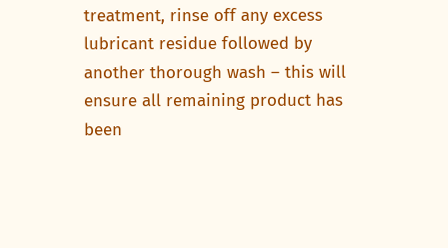treatment, rinse off any excess lubricant residue followed by another thorough wash – this will ensure all remaining product has been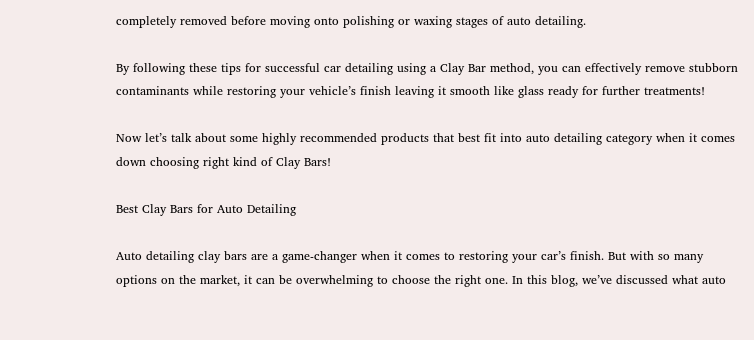completely removed before moving onto polishing or waxing stages of auto detailing.

By following these tips for successful car detailing using a Clay Bar method, you can effectively remove stubborn contaminants while restoring your vehicle’s finish leaving it smooth like glass ready for further treatments!

Now let’s talk about some highly recommended products that best fit into auto detailing category when it comes down choosing right kind of Clay Bars!

Best Clay Bars for Auto Detailing

Auto detailing clay bars are a game-changer when it comes to restoring your car’s finish. But with so many options on the market, it can be overwhelming to choose the right one. In this blog, we’ve discussed what auto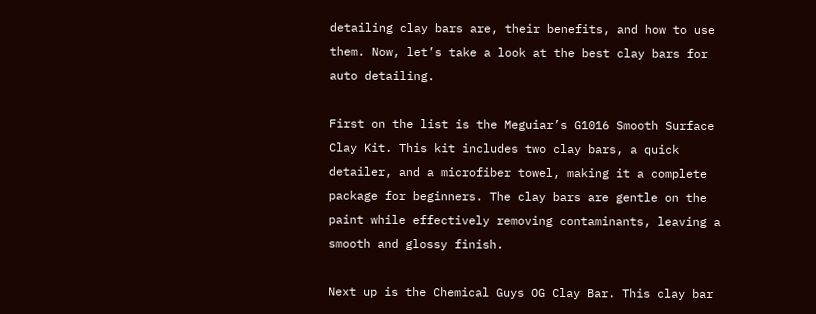detailing clay bars are, their benefits, and how to use them. Now, let’s take a look at the best clay bars for auto detailing.

First on the list is the Meguiar’s G1016 Smooth Surface Clay Kit. This kit includes two clay bars, a quick detailer, and a microfiber towel, making it a complete package for beginners. The clay bars are gentle on the paint while effectively removing contaminants, leaving a smooth and glossy finish.

Next up is the Chemical Guys OG Clay Bar. This clay bar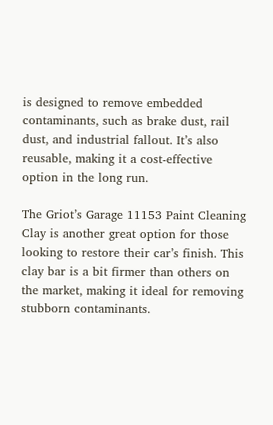is designed to remove embedded contaminants, such as brake dust, rail dust, and industrial fallout. It’s also reusable, making it a cost-effective option in the long run.

The Griot’s Garage 11153 Paint Cleaning Clay is another great option for those looking to restore their car’s finish. This clay bar is a bit firmer than others on the market, making it ideal for removing stubborn contaminants.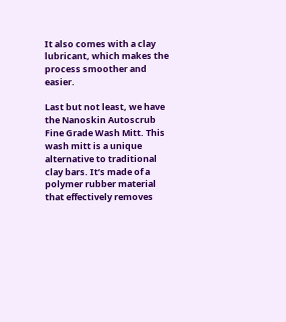It also comes with a clay lubricant, which makes the process smoother and easier.

Last but not least, we have the Nanoskin Autoscrub Fine Grade Wash Mitt. This wash mitt is a unique alternative to traditional clay bars. It’s made of a polymer rubber material that effectively removes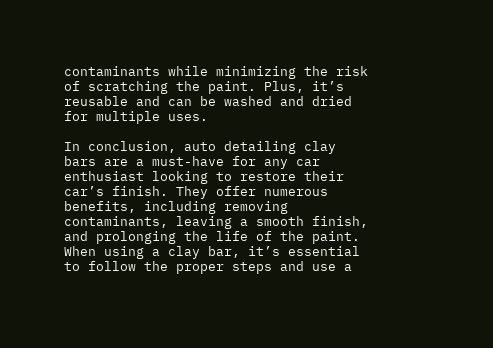contaminants while minimizing the risk of scratching the paint. Plus, it’s reusable and can be washed and dried for multiple uses.

In conclusion, auto detailing clay bars are a must-have for any car enthusiast looking to restore their car’s finish. They offer numerous benefits, including removing contaminants, leaving a smooth finish, and prolonging the life of the paint. When using a clay bar, it’s essential to follow the proper steps and use a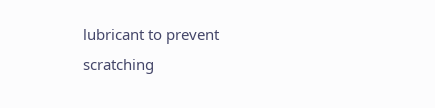lubricant to prevent scratching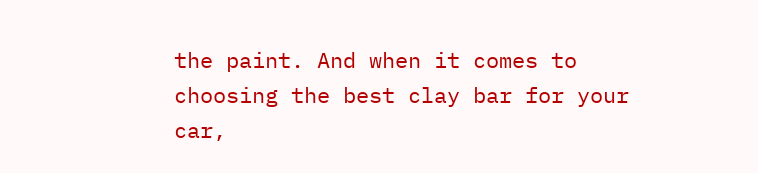the paint. And when it comes to choosing the best clay bar for your car,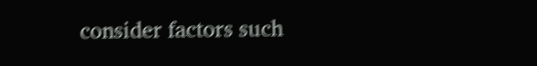consider factors such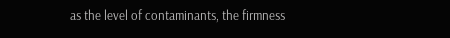as the level of contaminants, the firmness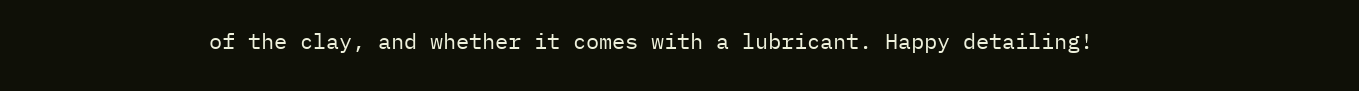of the clay, and whether it comes with a lubricant. Happy detailing!